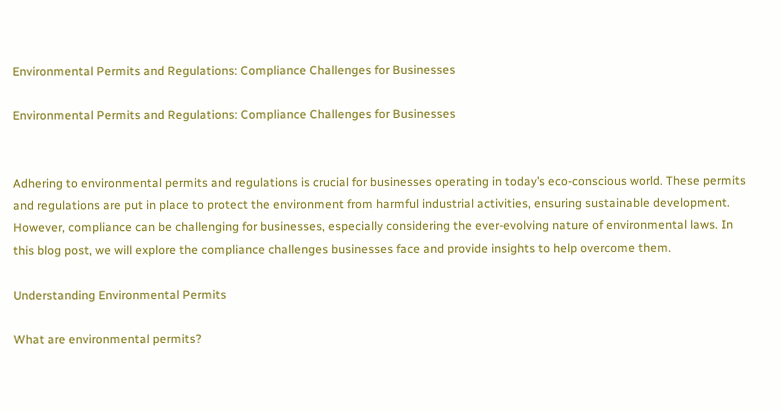Environmental Permits and Regulations: Compliance Challenges for Businesses

Environmental Permits and Regulations: Compliance Challenges for Businesses


Adhering to environmental permits and regulations is crucial for businesses operating in today’s eco-conscious world. These permits and regulations are put in place to protect the environment from harmful industrial activities, ensuring sustainable development. However, compliance can be challenging for businesses, especially considering the ever-evolving nature of environmental laws. In this blog post, we will explore the compliance challenges businesses face and provide insights to help overcome them.

Understanding Environmental Permits

What are environmental permits?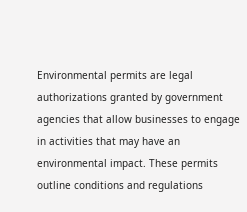Environmental permits are legal authorizations granted by government agencies that allow businesses to engage in activities that may have an environmental impact. These permits outline conditions and regulations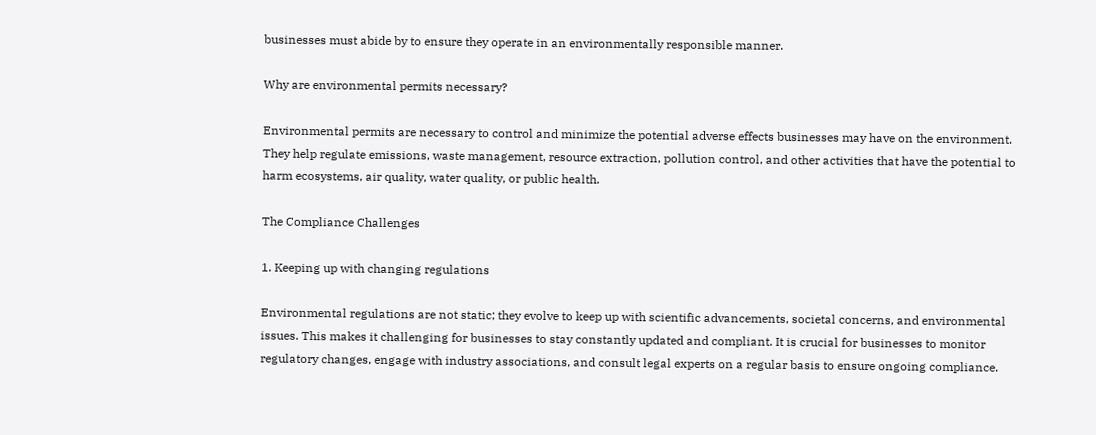businesses must abide by to ensure they operate in an environmentally responsible manner.

Why are environmental permits necessary?

Environmental permits are necessary to control and minimize the potential adverse effects businesses may have on the environment. They help regulate emissions, waste management, resource extraction, pollution control, and other activities that have the potential to harm ecosystems, air quality, water quality, or public health.

The Compliance Challenges

1. Keeping up with changing regulations

Environmental regulations are not static; they evolve to keep up with scientific advancements, societal concerns, and environmental issues. This makes it challenging for businesses to stay constantly updated and compliant. It is crucial for businesses to monitor regulatory changes, engage with industry associations, and consult legal experts on a regular basis to ensure ongoing compliance.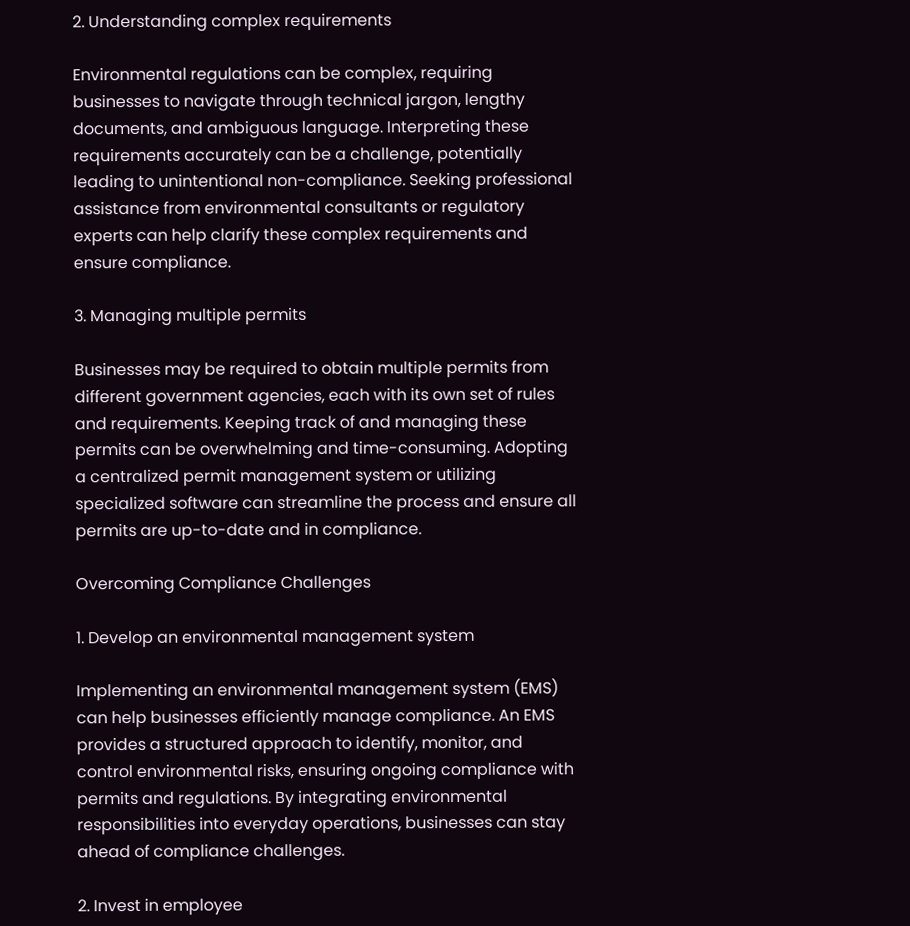2. Understanding complex requirements

Environmental regulations can be complex, requiring businesses to navigate through technical jargon, lengthy documents, and ambiguous language. Interpreting these requirements accurately can be a challenge, potentially leading to unintentional non-compliance. Seeking professional assistance from environmental consultants or regulatory experts can help clarify these complex requirements and ensure compliance.

3. Managing multiple permits

Businesses may be required to obtain multiple permits from different government agencies, each with its own set of rules and requirements. Keeping track of and managing these permits can be overwhelming and time-consuming. Adopting a centralized permit management system or utilizing specialized software can streamline the process and ensure all permits are up-to-date and in compliance.

Overcoming Compliance Challenges

1. Develop an environmental management system

Implementing an environmental management system (EMS) can help businesses efficiently manage compliance. An EMS provides a structured approach to identify, monitor, and control environmental risks, ensuring ongoing compliance with permits and regulations. By integrating environmental responsibilities into everyday operations, businesses can stay ahead of compliance challenges.

2. Invest in employee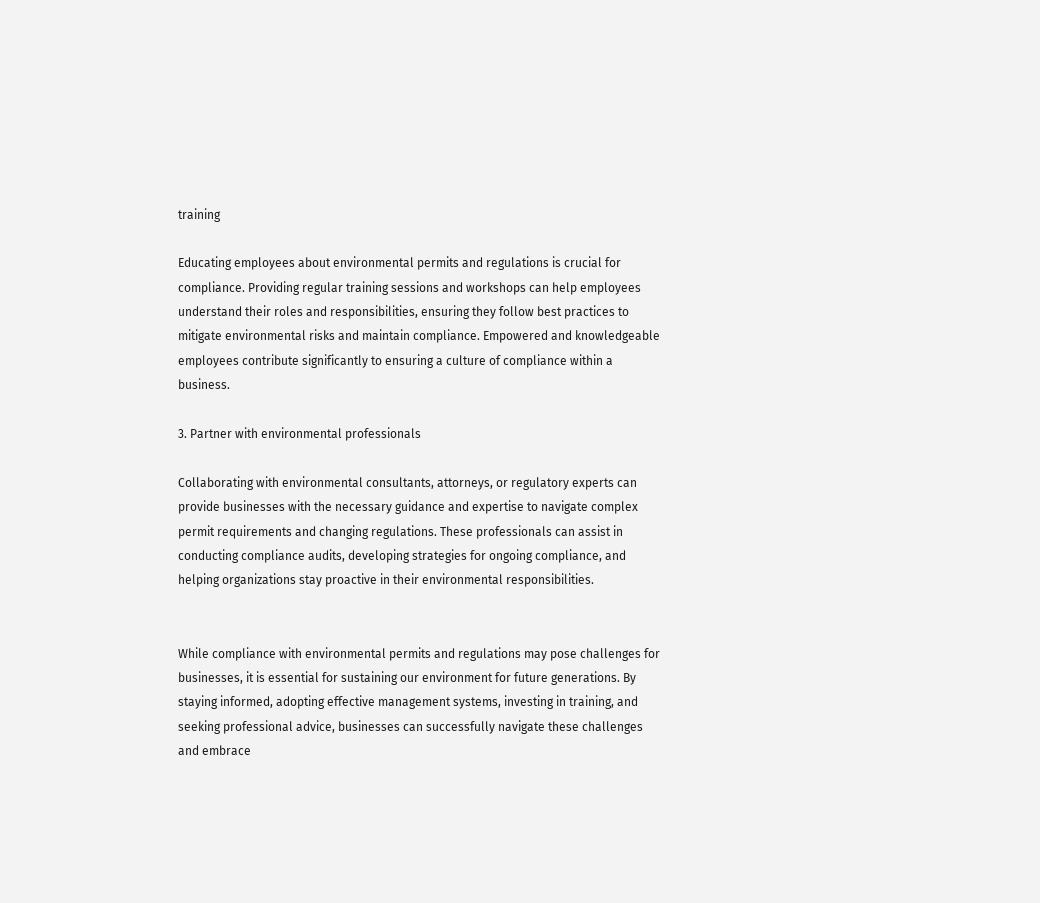training

Educating employees about environmental permits and regulations is crucial for compliance. Providing regular training sessions and workshops can help employees understand their roles and responsibilities, ensuring they follow best practices to mitigate environmental risks and maintain compliance. Empowered and knowledgeable employees contribute significantly to ensuring a culture of compliance within a business.

3. Partner with environmental professionals

Collaborating with environmental consultants, attorneys, or regulatory experts can provide businesses with the necessary guidance and expertise to navigate complex permit requirements and changing regulations. These professionals can assist in conducting compliance audits, developing strategies for ongoing compliance, and helping organizations stay proactive in their environmental responsibilities.


While compliance with environmental permits and regulations may pose challenges for businesses, it is essential for sustaining our environment for future generations. By staying informed, adopting effective management systems, investing in training, and seeking professional advice, businesses can successfully navigate these challenges and embrace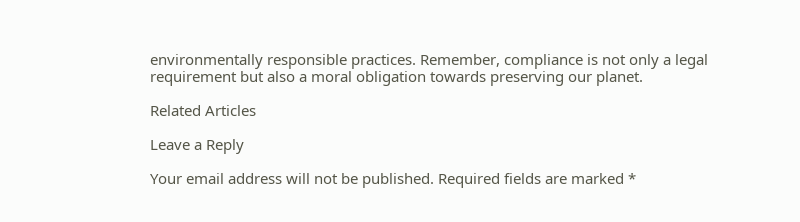environmentally responsible practices. Remember, compliance is not only a legal requirement but also a moral obligation towards preserving our planet.

Related Articles

Leave a Reply

Your email address will not be published. Required fields are marked *